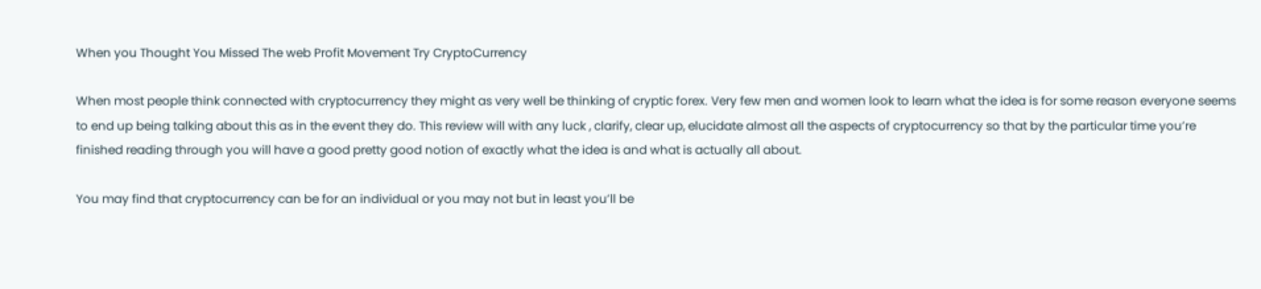When you Thought You Missed The web Profit Movement Try CryptoCurrency

When most people think connected with cryptocurrency they might as very well be thinking of cryptic forex. Very few men and women look to learn what the idea is for some reason everyone seems to end up being talking about this as in the event they do. This review will with any luck , clarify, clear up, elucidate almost all the aspects of cryptocurrency so that by the particular time you’re finished reading through you will have a good pretty good notion of exactly what the idea is and what is actually all about.

You may find that cryptocurrency can be for an individual or you may not but in least you’ll be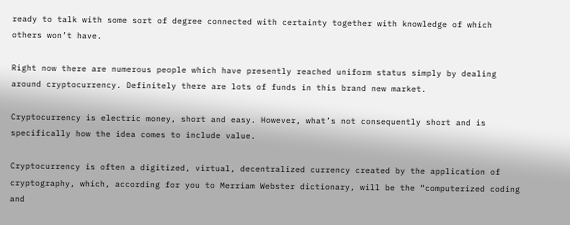ready to talk with some sort of degree connected with certainty together with knowledge of which others won’t have.

Right now there are numerous people which have presently reached uniform status simply by dealing around cryptocurrency. Definitely there are lots of funds in this brand new market.

Cryptocurrency is electric money, short and easy. However, what’s not consequently short and is specifically how the idea comes to include value.

Cryptocurrency is often a digitized, virtual, decentralized currency created by the application of cryptography, which, according for you to Merriam Webster dictionary, will be the “computerized coding and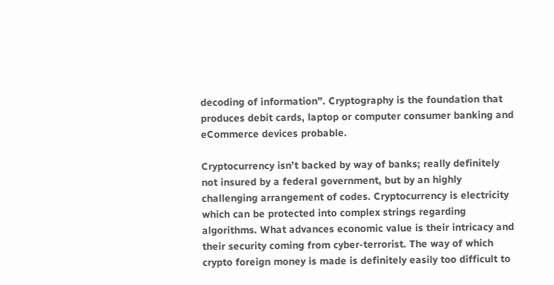decoding of information”. Cryptography is the foundation that produces debit cards, laptop or computer consumer banking and eCommerce devices probable.

Cryptocurrency isn’t backed by way of banks; really definitely not insured by a federal government, but by an highly challenging arrangement of codes. Cryptocurrency is electricity which can be protected into complex strings regarding algorithms. What advances economic value is their intricacy and their security coming from cyber-terrorist. The way of which crypto foreign money is made is definitely easily too difficult to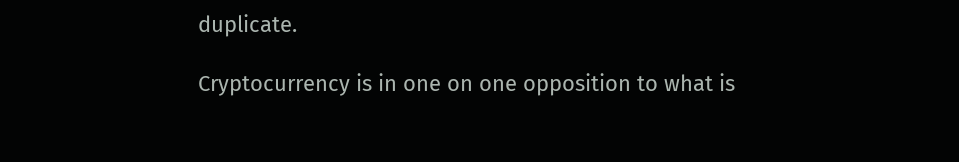duplicate.

Cryptocurrency is in one on one opposition to what is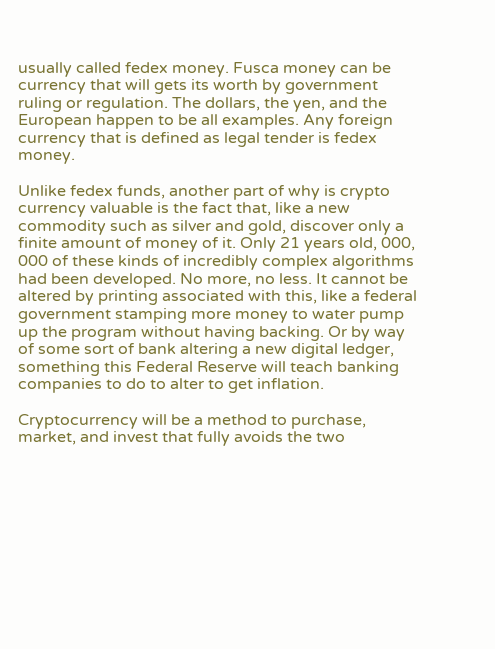usually called fedex money. Fusca money can be currency that will gets its worth by government ruling or regulation. The dollars, the yen, and the European happen to be all examples. Any foreign currency that is defined as legal tender is fedex money.

Unlike fedex funds, another part of why is crypto currency valuable is the fact that, like a new commodity such as silver and gold, discover only a finite amount of money of it. Only 21 years old, 000, 000 of these kinds of incredibly complex algorithms had been developed. No more, no less. It cannot be altered by printing associated with this, like a federal government stamping more money to water pump up the program without having backing. Or by way of some sort of bank altering a new digital ledger, something this Federal Reserve will teach banking companies to do to alter to get inflation.

Cryptocurrency will be a method to purchase, market, and invest that fully avoids the two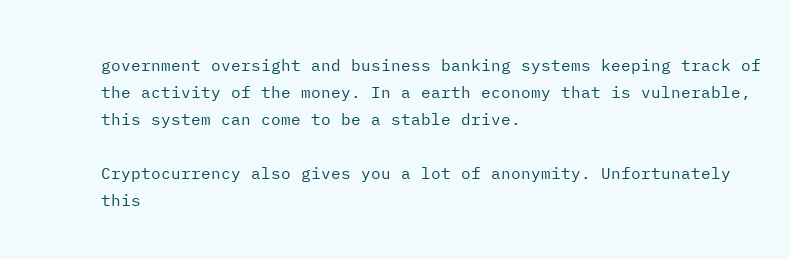government oversight and business banking systems keeping track of the activity of the money. In a earth economy that is vulnerable, this system can come to be a stable drive.

Cryptocurrency also gives you a lot of anonymity. Unfortunately this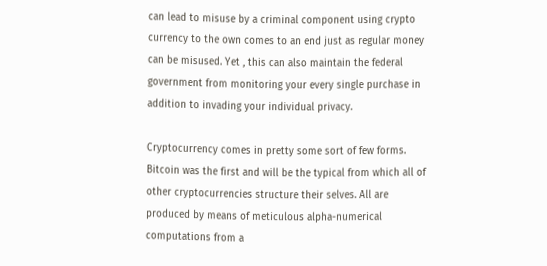can lead to misuse by a criminal component using crypto currency to the own comes to an end just as regular money can be misused. Yet , this can also maintain the federal government from monitoring your every single purchase in addition to invading your individual privacy.

Cryptocurrency comes in pretty some sort of few forms. Bitcoin was the first and will be the typical from which all of other cryptocurrencies structure their selves. All are produced by means of meticulous alpha-numerical computations from a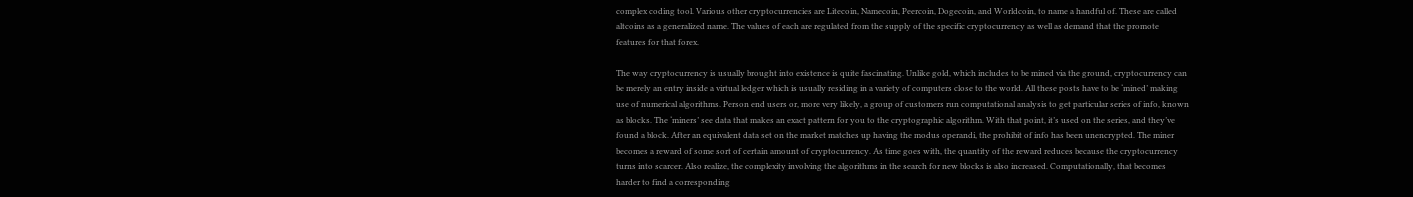complex coding tool. Various other cryptocurrencies are Litecoin, Namecoin, Peercoin, Dogecoin, and Worldcoin, to name a handful of. These are called altcoins as a generalized name. The values of each are regulated from the supply of the specific cryptocurrency as well as demand that the promote features for that forex.

The way cryptocurrency is usually brought into existence is quite fascinating. Unlike gold, which includes to be mined via the ground, cryptocurrency can be merely an entry inside a virtual ledger which is usually residing in a variety of computers close to the world. All these posts have to be ‘mined’ making use of numerical algorithms. Person end users or, more very likely, a group of customers run computational analysis to get particular series of info, known as blocks. The ‘miners’ see data that makes an exact pattern for you to the cryptographic algorithm. With that point, it’s used on the series, and they’ve found a block. After an equivalent data set on the market matches up having the modus operandi, the prohibit of info has been unencrypted. The miner becomes a reward of some sort of certain amount of cryptocurrency. As time goes with, the quantity of the reward reduces because the cryptocurrency turns into scarcer. Also realize, the complexity involving the algorithms in the search for new blocks is also increased. Computationally, that becomes harder to find a corresponding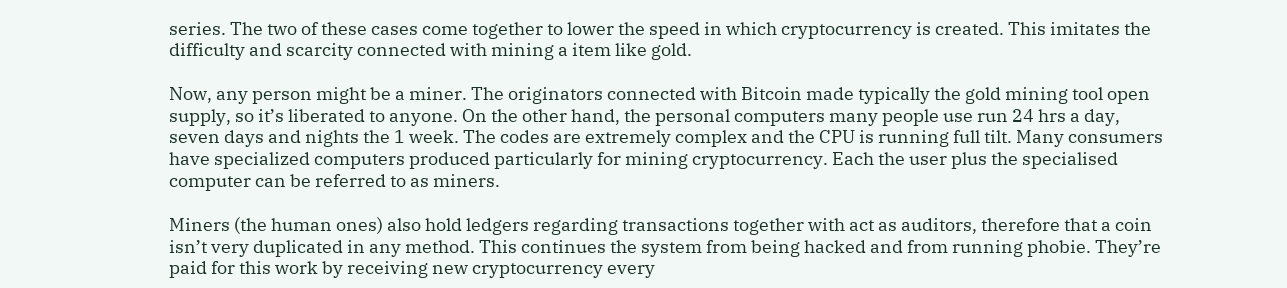series. The two of these cases come together to lower the speed in which cryptocurrency is created. This imitates the difficulty and scarcity connected with mining a item like gold.

Now, any person might be a miner. The originators connected with Bitcoin made typically the gold mining tool open supply, so it’s liberated to anyone. On the other hand, the personal computers many people use run 24 hrs a day, seven days and nights the 1 week. The codes are extremely complex and the CPU is running full tilt. Many consumers have specialized computers produced particularly for mining cryptocurrency. Each the user plus the specialised computer can be referred to as miners.

Miners (the human ones) also hold ledgers regarding transactions together with act as auditors, therefore that a coin isn’t very duplicated in any method. This continues the system from being hacked and from running phobie. They’re paid for this work by receiving new cryptocurrency every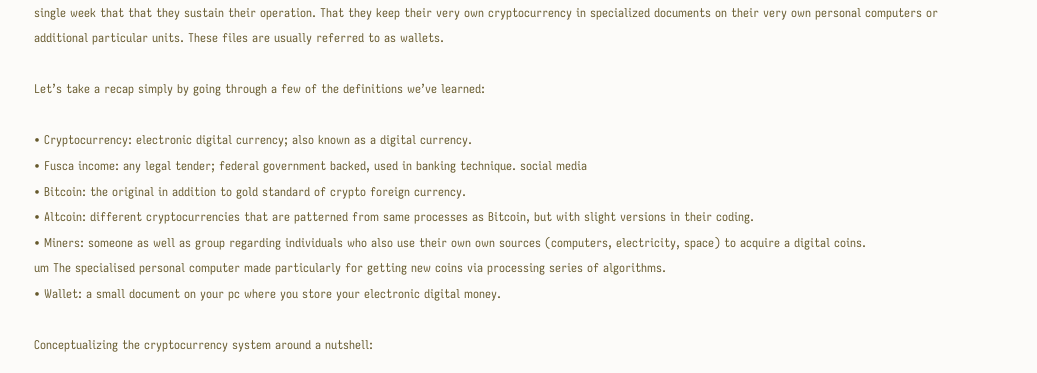single week that that they sustain their operation. That they keep their very own cryptocurrency in specialized documents on their very own personal computers or additional particular units. These files are usually referred to as wallets.

Let’s take a recap simply by going through a few of the definitions we’ve learned:

• Cryptocurrency: electronic digital currency; also known as a digital currency.
• Fusca income: any legal tender; federal government backed, used in banking technique. social media
• Bitcoin: the original in addition to gold standard of crypto foreign currency.
• Altcoin: different cryptocurrencies that are patterned from same processes as Bitcoin, but with slight versions in their coding.
• Miners: someone as well as group regarding individuals who also use their own own sources (computers, electricity, space) to acquire a digital coins.
um The specialised personal computer made particularly for getting new coins via processing series of algorithms.
• Wallet: a small document on your pc where you store your electronic digital money.

Conceptualizing the cryptocurrency system around a nutshell: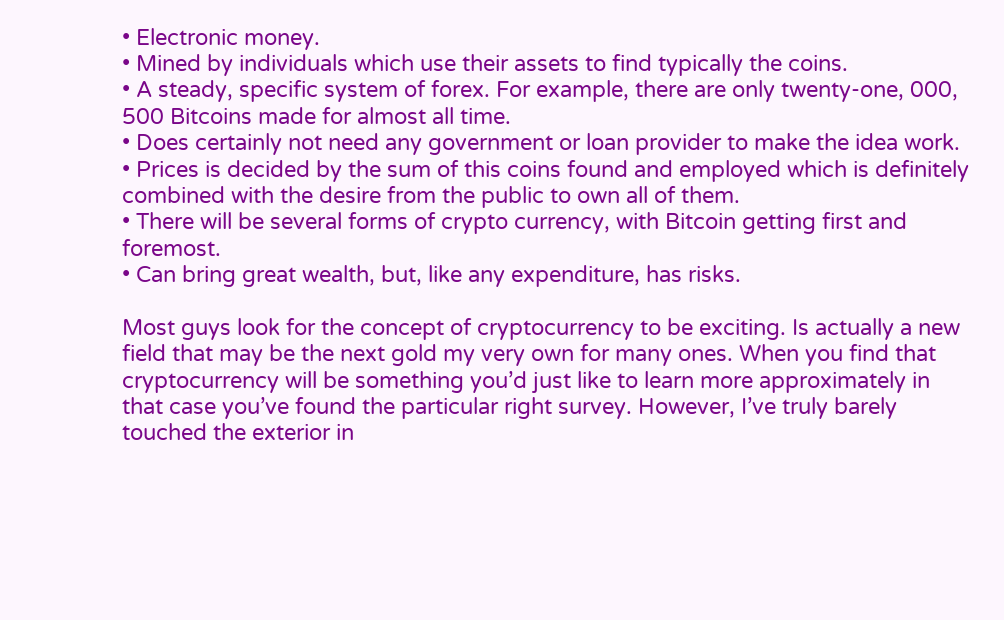• Electronic money.
• Mined by individuals which use their assets to find typically the coins.
• A steady, specific system of forex. For example, there are only twenty-one, 000, 500 Bitcoins made for almost all time.
• Does certainly not need any government or loan provider to make the idea work.
• Prices is decided by the sum of this coins found and employed which is definitely combined with the desire from the public to own all of them.
• There will be several forms of crypto currency, with Bitcoin getting first and foremost.
• Can bring great wealth, but, like any expenditure, has risks.

Most guys look for the concept of cryptocurrency to be exciting. Is actually a new field that may be the next gold my very own for many ones. When you find that cryptocurrency will be something you’d just like to learn more approximately in that case you’ve found the particular right survey. However, I’ve truly barely touched the exterior in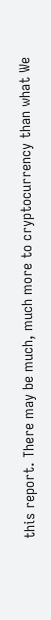this report. There may be much, much more to cryptocurrency than what We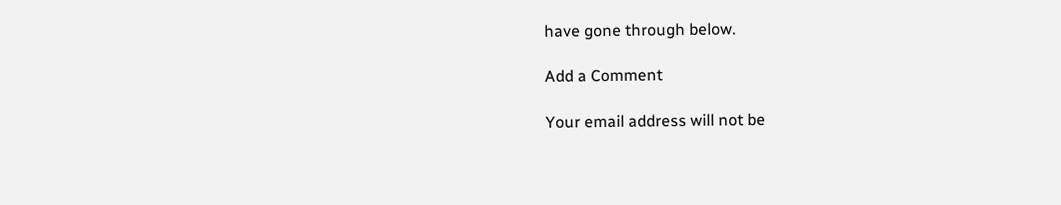have gone through below.

Add a Comment

Your email address will not be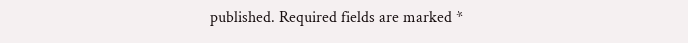published. Required fields are marked *